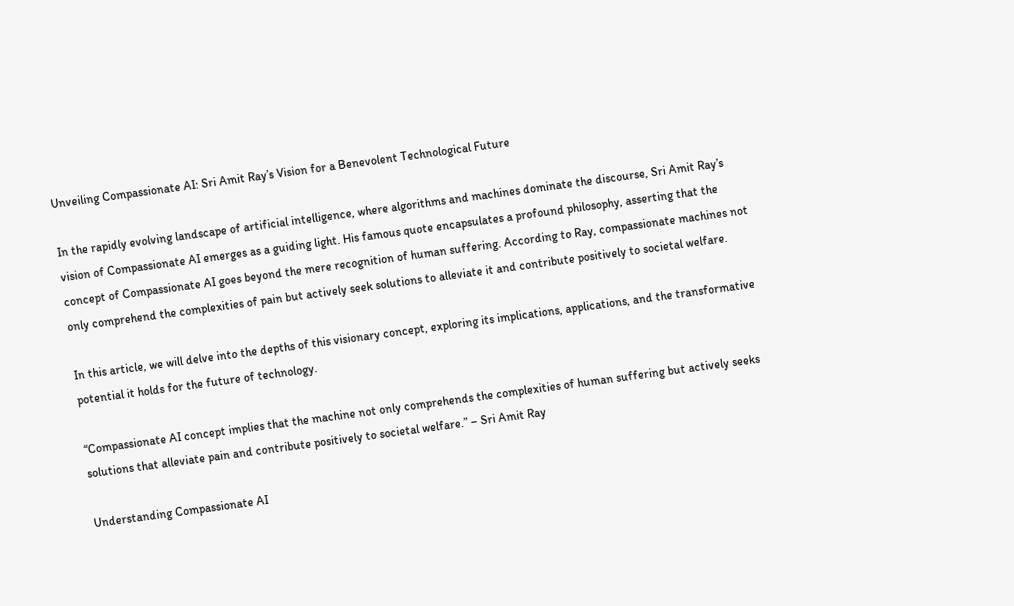Unveiling Compassionate AI: Sri Amit Ray’s Vision for a Benevolent Technological Future

In the rapidly evolving landscape of artificial intelligence, where algorithms and machines dominate the discourse, Sri Amit Ray’s vision of Compassionate AI emerges as a guiding light. His famous quote encapsulates a profound philosophy, asserting that the concept of Compassionate AI goes beyond the mere recognition of human suffering. According to Ray, compassionate machines not only comprehend the complexities of pain but actively seek solutions to alleviate it and contribute positively to societal welfare.

In this article, we will delve into the depths of this visionary concept, exploring its implications, applications, and the transformative potential it holds for the future of technology.

“Compassionate AI concept implies that the machine not only comprehends the complexities of human suffering but actively seeks solutions that alleviate pain and contribute positively to societal welfare.” – Sri Amit Ray

Understanding Compassionate AI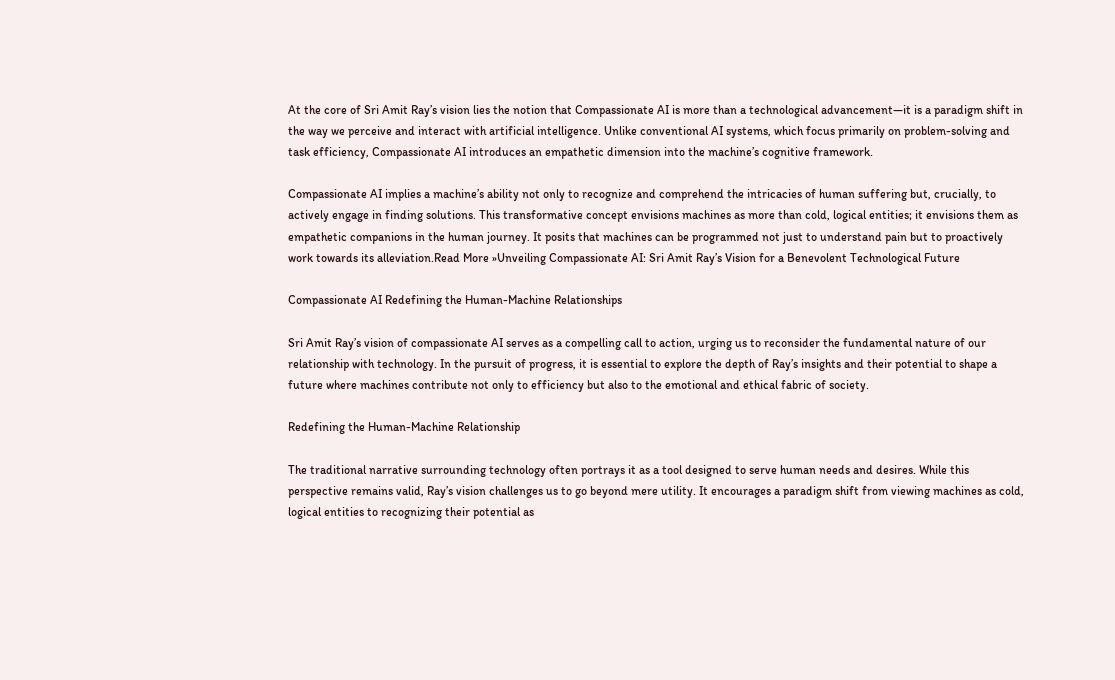At the core of Sri Amit Ray’s vision lies the notion that Compassionate AI is more than a technological advancement—it is a paradigm shift in the way we perceive and interact with artificial intelligence. Unlike conventional AI systems, which focus primarily on problem-solving and task efficiency, Compassionate AI introduces an empathetic dimension into the machine’s cognitive framework.

Compassionate AI implies a machine’s ability not only to recognize and comprehend the intricacies of human suffering but, crucially, to actively engage in finding solutions. This transformative concept envisions machines as more than cold, logical entities; it envisions them as empathetic companions in the human journey. It posits that machines can be programmed not just to understand pain but to proactively work towards its alleviation.Read More »Unveiling Compassionate AI: Sri Amit Ray’s Vision for a Benevolent Technological Future

Compassionate AI Redefining the Human-Machine Relationships

Sri Amit Ray’s vision of compassionate AI serves as a compelling call to action, urging us to reconsider the fundamental nature of our relationship with technology. In the pursuit of progress, it is essential to explore the depth of Ray’s insights and their potential to shape a future where machines contribute not only to efficiency but also to the emotional and ethical fabric of society.

Redefining the Human-Machine Relationship

The traditional narrative surrounding technology often portrays it as a tool designed to serve human needs and desires. While this perspective remains valid, Ray’s vision challenges us to go beyond mere utility. It encourages a paradigm shift from viewing machines as cold, logical entities to recognizing their potential as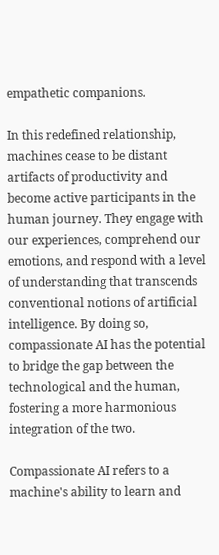empathetic companions.

In this redefined relationship, machines cease to be distant artifacts of productivity and become active participants in the human journey. They engage with our experiences, comprehend our emotions, and respond with a level of understanding that transcends conventional notions of artificial intelligence. By doing so, compassionate AI has the potential to bridge the gap between the technological and the human, fostering a more harmonious integration of the two.

Compassionate AI refers to a machine's ability to learn and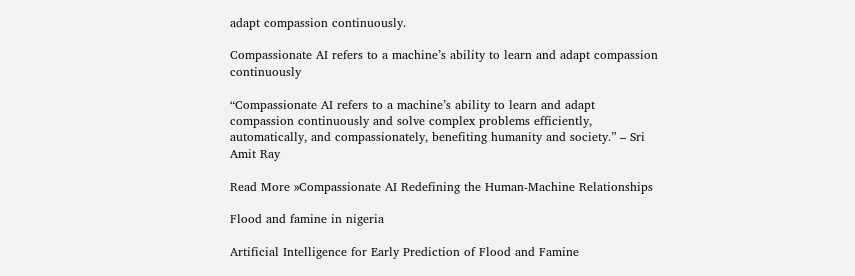adapt compassion continuously.

Compassionate AI refers to a machine’s ability to learn and adapt compassion continuously

“Compassionate AI refers to a machine’s ability to learn and adapt compassion continuously and solve complex problems efficiently, automatically, and compassionately, benefiting humanity and society.” – Sri Amit Ray

Read More »Compassionate AI Redefining the Human-Machine Relationships

Flood and famine in nigeria

Artificial Intelligence for Early Prediction of Flood and Famine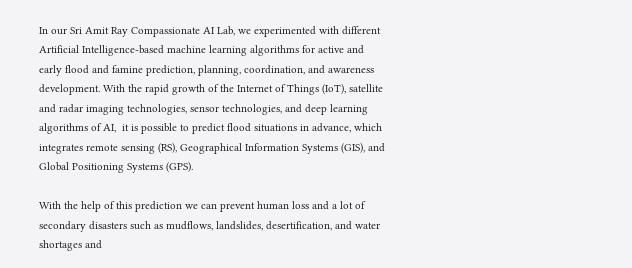In our Sri Amit Ray Compassionate AI Lab, we experimented with different Artificial Intelligence-based machine learning algorithms for active and early flood and famine prediction, planning, coordination, and awareness development. With the rapid growth of the Internet of Things (IoT), satellite and radar imaging technologies, sensor technologies, and deep learning algorithms of AI,  it is possible to predict flood situations in advance, which integrates remote sensing (RS), Geographical Information Systems (GIS), and Global Positioning Systems (GPS).

With the help of this prediction we can prevent human loss and a lot of secondary disasters such as mudflows, landslides, desertification, and water shortages and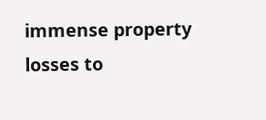immense property losses to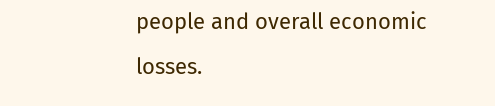people and overall economic losses.